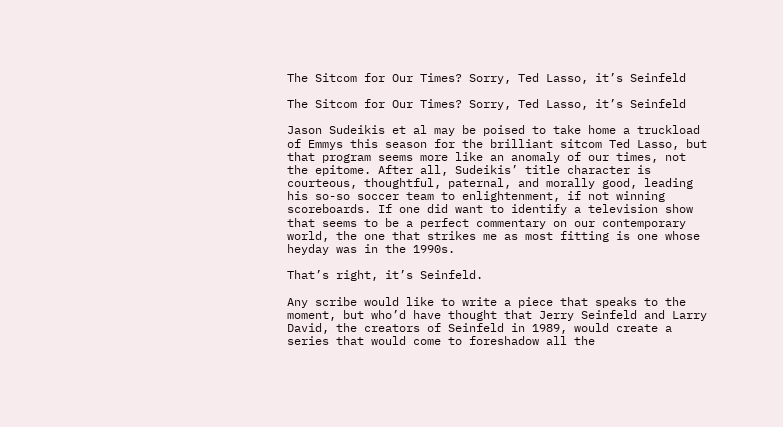The Sitcom for Our Times? Sorry, Ted Lasso, it’s Seinfeld

The Sitcom for Our Times? Sorry, Ted Lasso, it’s Seinfeld

Jason Sudeikis et al may be poised to take home a truckload of Emmys this season for the brilliant sitcom Ted Lasso, but that program seems more like an anomaly of our times, not the epitome. After all, Sudeikis’ title character is courteous, thoughtful, paternal, and morally good, leading his so-so soccer team to enlightenment, if not winning scoreboards. If one did want to identify a television show that seems to be a perfect commentary on our contemporary world, the one that strikes me as most fitting is one whose heyday was in the 1990s.

That’s right, it’s Seinfeld.

Any scribe would like to write a piece that speaks to the moment, but who’d have thought that Jerry Seinfeld and Larry David, the creators of Seinfeld in 1989, would create a series that would come to foreshadow all the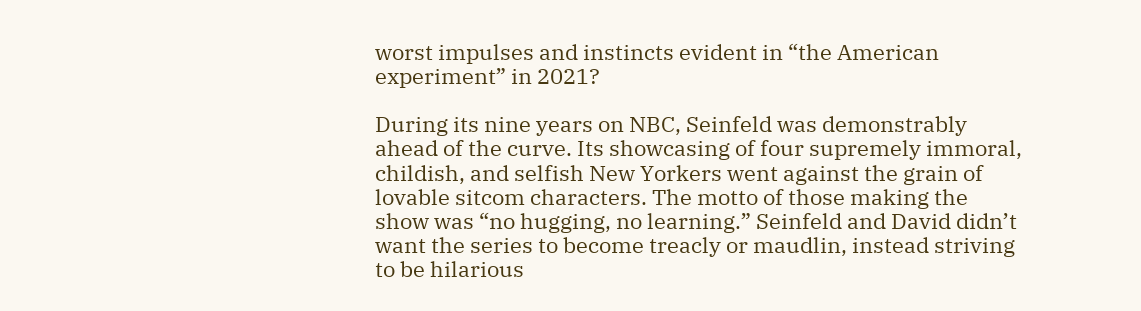worst impulses and instincts evident in “the American experiment” in 2021?

During its nine years on NBC, Seinfeld was demonstrably ahead of the curve. Its showcasing of four supremely immoral, childish, and selfish New Yorkers went against the grain of lovable sitcom characters. The motto of those making the show was “no hugging, no learning.” Seinfeld and David didn’t want the series to become treacly or maudlin, instead striving to be hilarious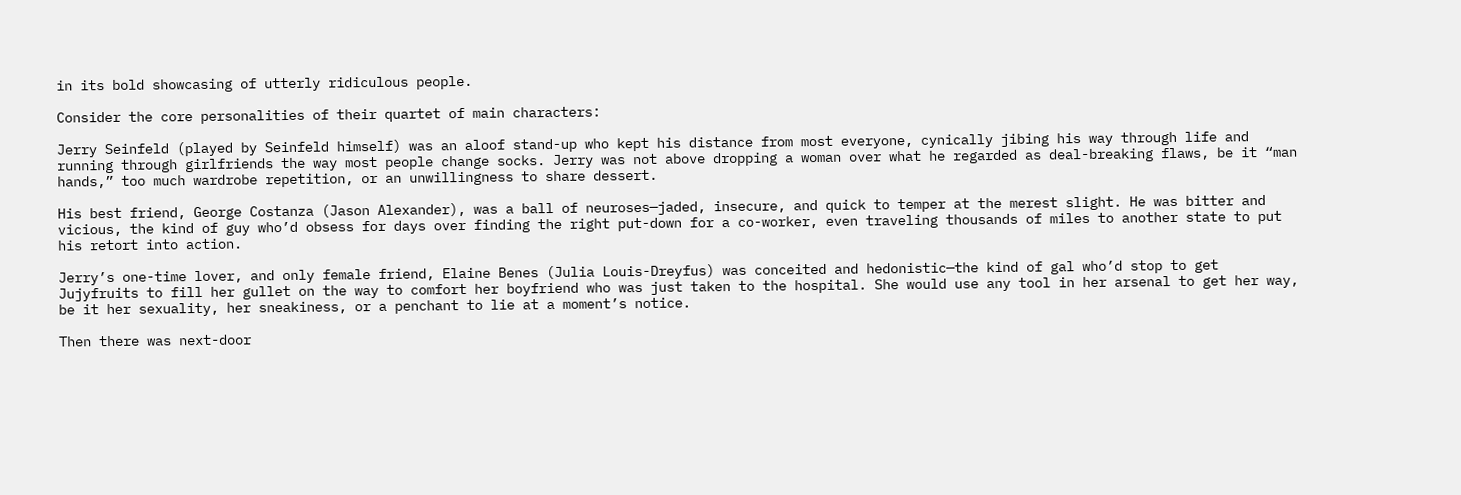in its bold showcasing of utterly ridiculous people.

Consider the core personalities of their quartet of main characters:

Jerry Seinfeld (played by Seinfeld himself) was an aloof stand-up who kept his distance from most everyone, cynically jibing his way through life and running through girlfriends the way most people change socks. Jerry was not above dropping a woman over what he regarded as deal-breaking flaws, be it “man hands,” too much wardrobe repetition, or an unwillingness to share dessert.

His best friend, George Costanza (Jason Alexander), was a ball of neuroses—jaded, insecure, and quick to temper at the merest slight. He was bitter and vicious, the kind of guy who’d obsess for days over finding the right put-down for a co-worker, even traveling thousands of miles to another state to put his retort into action.

Jerry’s one-time lover, and only female friend, Elaine Benes (Julia Louis-Dreyfus) was conceited and hedonistic—the kind of gal who’d stop to get Jujyfruits to fill her gullet on the way to comfort her boyfriend who was just taken to the hospital. She would use any tool in her arsenal to get her way, be it her sexuality, her sneakiness, or a penchant to lie at a moment’s notice.

Then there was next-door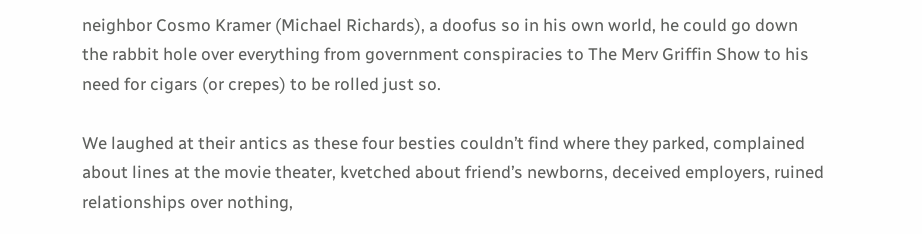neighbor Cosmo Kramer (Michael Richards), a doofus so in his own world, he could go down the rabbit hole over everything from government conspiracies to The Merv Griffin Show to his need for cigars (or crepes) to be rolled just so.

We laughed at their antics as these four besties couldn’t find where they parked, complained about lines at the movie theater, kvetched about friend’s newborns, deceived employers, ruined relationships over nothing,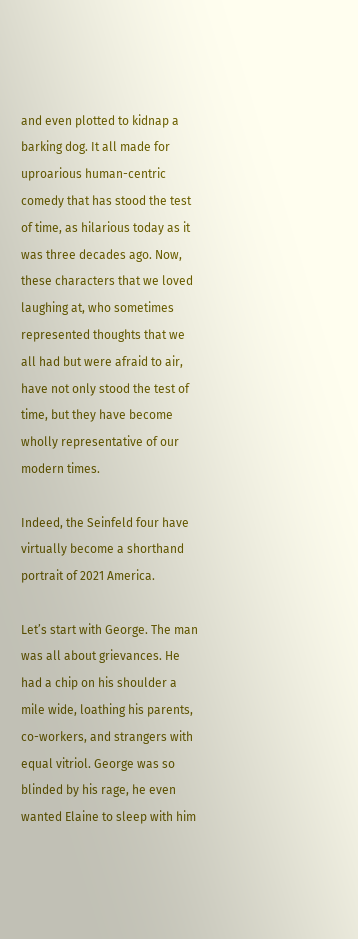and even plotted to kidnap a barking dog. It all made for uproarious human-centric comedy that has stood the test of time, as hilarious today as it was three decades ago. Now, these characters that we loved laughing at, who sometimes represented thoughts that we all had but were afraid to air, have not only stood the test of time, but they have become wholly representative of our modern times.

Indeed, the Seinfeld four have virtually become a shorthand portrait of 2021 America.

Let’s start with George. The man was all about grievances. He had a chip on his shoulder a mile wide, loathing his parents, co-workers, and strangers with equal vitriol. George was so blinded by his rage, he even wanted Elaine to sleep with him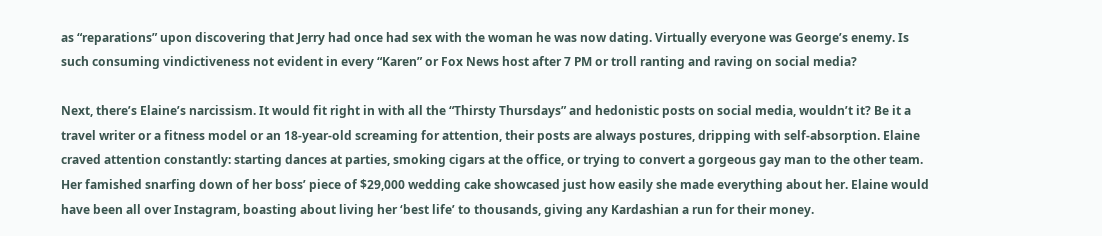as “reparations” upon discovering that Jerry had once had sex with the woman he was now dating. Virtually everyone was George’s enemy. Is such consuming vindictiveness not evident in every “Karen” or Fox News host after 7 PM or troll ranting and raving on social media?

Next, there’s Elaine’s narcissism. It would fit right in with all the “Thirsty Thursdays” and hedonistic posts on social media, wouldn’t it? Be it a travel writer or a fitness model or an 18-year-old screaming for attention, their posts are always postures, dripping with self-absorption. Elaine craved attention constantly: starting dances at parties, smoking cigars at the office, or trying to convert a gorgeous gay man to the other team. Her famished snarfing down of her boss’ piece of $29,000 wedding cake showcased just how easily she made everything about her. Elaine would have been all over Instagram, boasting about living her ‘best life’ to thousands, giving any Kardashian a run for their money.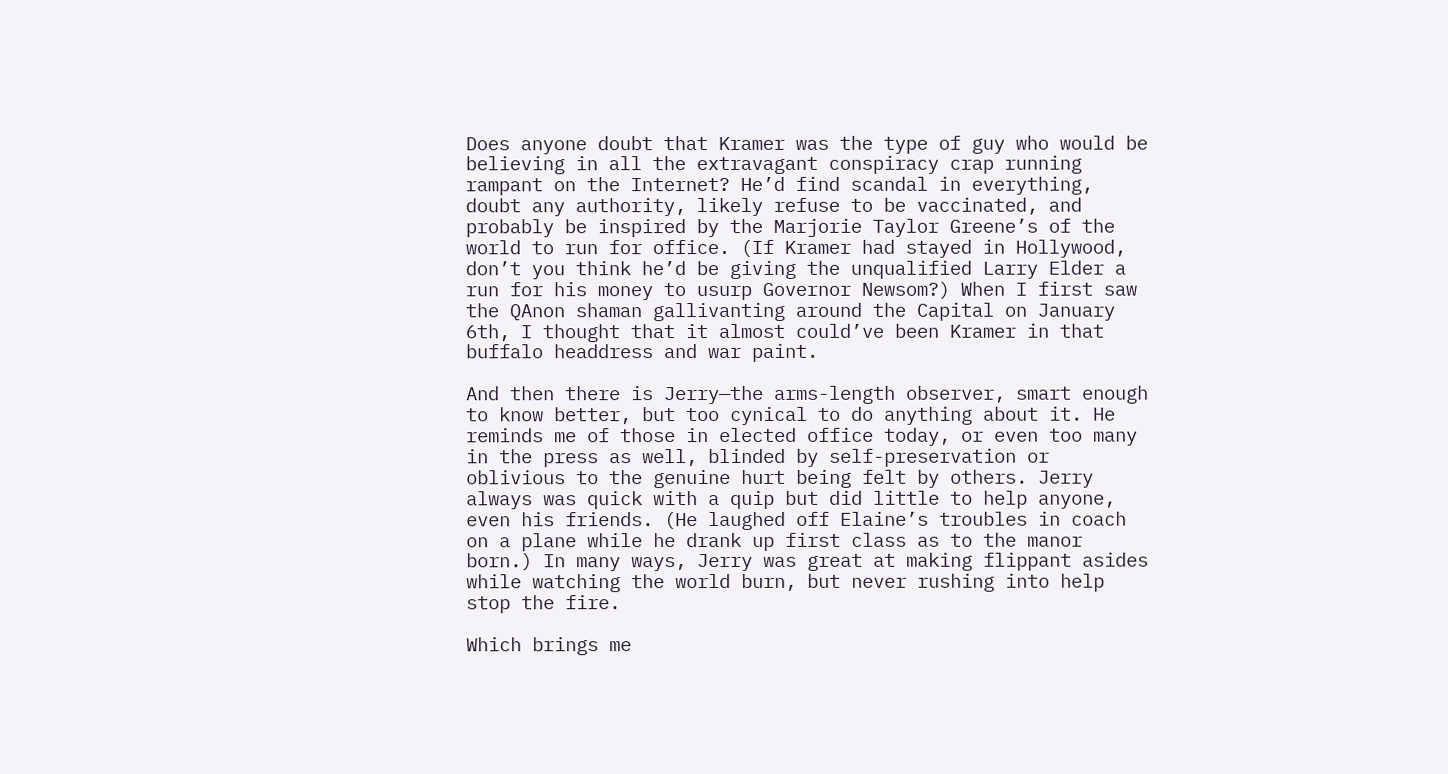Does anyone doubt that Kramer was the type of guy who would be believing in all the extravagant conspiracy crap running rampant on the Internet? He’d find scandal in everything, doubt any authority, likely refuse to be vaccinated, and probably be inspired by the Marjorie Taylor Greene’s of the world to run for office. (If Kramer had stayed in Hollywood, don’t you think he’d be giving the unqualified Larry Elder a run for his money to usurp Governor Newsom?) When I first saw the QAnon shaman gallivanting around the Capital on January 6th, I thought that it almost could’ve been Kramer in that buffalo headdress and war paint.

And then there is Jerry—the arms-length observer, smart enough to know better, but too cynical to do anything about it. He reminds me of those in elected office today, or even too many in the press as well, blinded by self-preservation or oblivious to the genuine hurt being felt by others. Jerry always was quick with a quip but did little to help anyone, even his friends. (He laughed off Elaine’s troubles in coach on a plane while he drank up first class as to the manor born.) In many ways, Jerry was great at making flippant asides while watching the world burn, but never rushing into help stop the fire.

Which brings me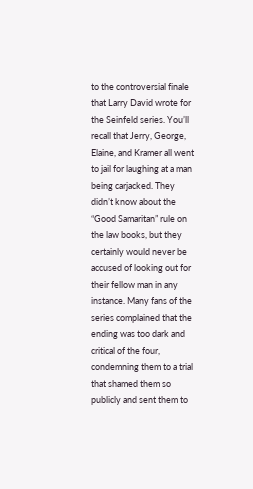to the controversial finale that Larry David wrote for the Seinfeld series. You’ll recall that Jerry, George, Elaine, and Kramer all went to jail for laughing at a man being carjacked. They didn’t know about the “Good Samaritan” rule on the law books, but they certainly would never be accused of looking out for their fellow man in any instance. Many fans of the series complained that the ending was too dark and critical of the four, condemning them to a trial that shamed them so publicly and sent them to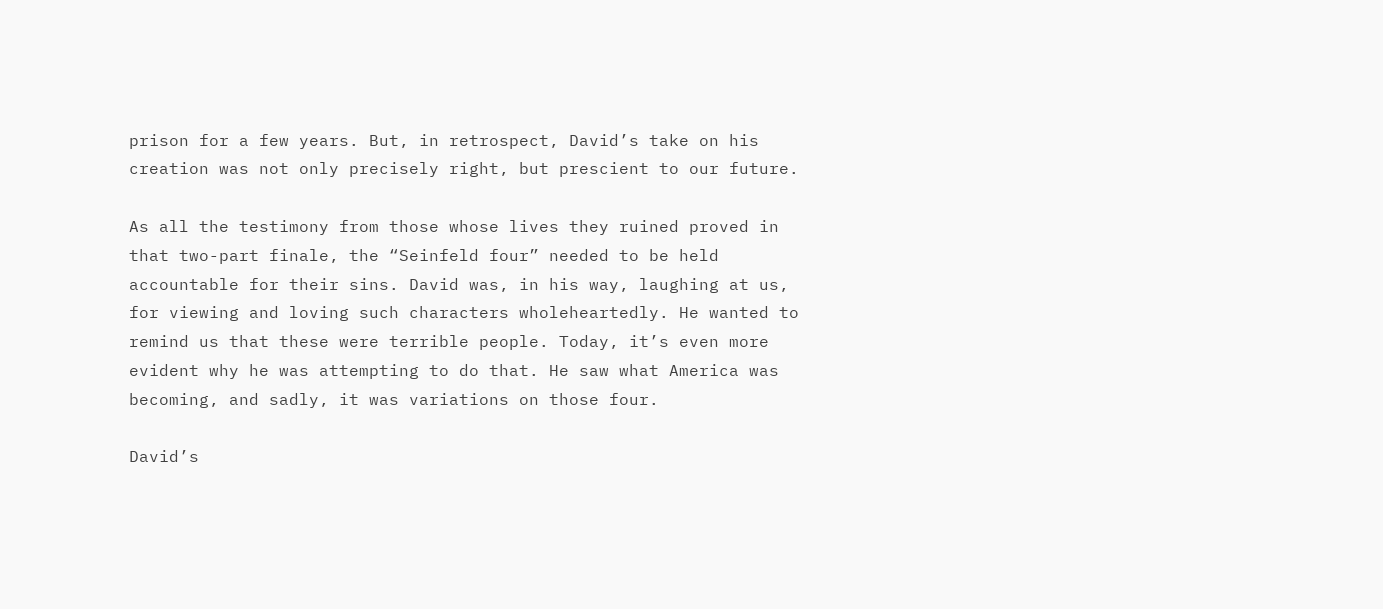prison for a few years. But, in retrospect, David’s take on his creation was not only precisely right, but prescient to our future.

As all the testimony from those whose lives they ruined proved in that two-part finale, the “Seinfeld four” needed to be held accountable for their sins. David was, in his way, laughing at us, for viewing and loving such characters wholeheartedly. He wanted to remind us that these were terrible people. Today, it’s even more evident why he was attempting to do that. He saw what America was becoming, and sadly, it was variations on those four.

David’s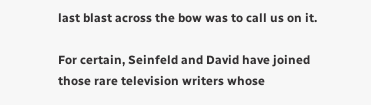last blast across the bow was to call us on it.

For certain, Seinfeld and David have joined those rare television writers whose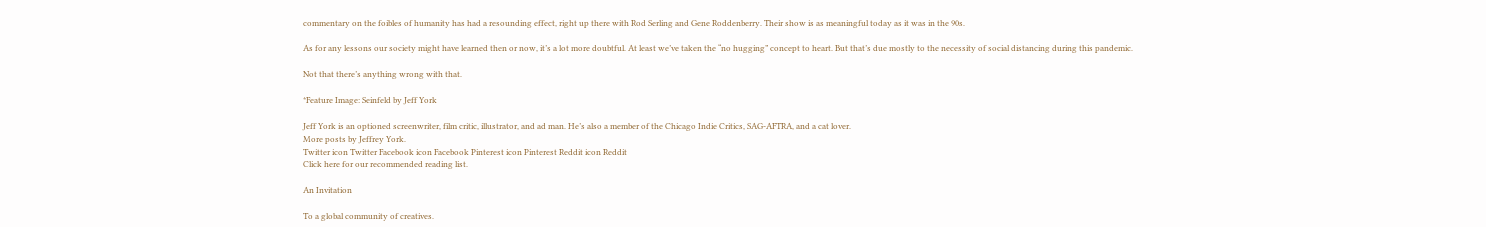commentary on the foibles of humanity has had a resounding effect, right up there with Rod Serling and Gene Roddenberry. Their show is as meaningful today as it was in the 90s.

As for any lessons our society might have learned then or now, it’s a lot more doubtful. At least we’ve taken the “no hugging” concept to heart. But that’s due mostly to the necessity of social distancing during this pandemic.

Not that there’s anything wrong with that.

*Feature Image: Seinfeld by Jeff York

Jeff York is an optioned screenwriter, film critic, illustrator, and ad man. He’s also a member of the Chicago Indie Critics, SAG-AFTRA, and a cat lover.
More posts by Jeffrey York.
Twitter icon Twitter Facebook icon Facebook Pinterest icon Pinterest Reddit icon Reddit
Click here for our recommended reading list.

An Invitation

To a global community of creatives.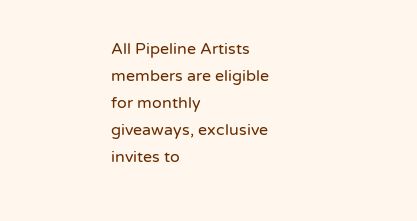All Pipeline Artists members are eligible for monthly giveaways, exclusive invites to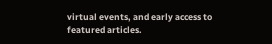virtual events, and early access to featured articles.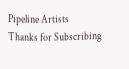Pipeline Artists
Thanks for Subscribing